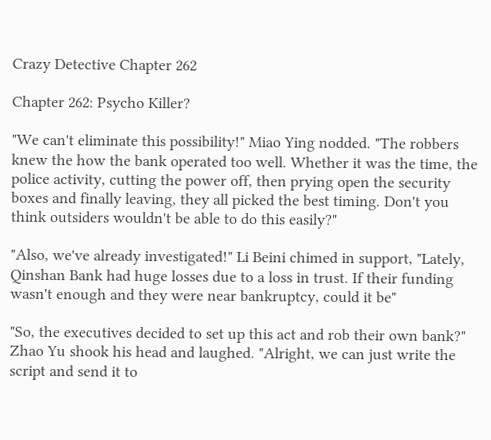Crazy Detective Chapter 262

Chapter 262: Psycho Killer?

"We can't eliminate this possibility!" Miao Ying nodded. "The robbers knew the how the bank operated too well. Whether it was the time, the police activity, cutting the power off, then prying open the security boxes and finally leaving, they all picked the best timing. Don't you think outsiders wouldn't be able to do this easily?"

"Also, we've already investigated!" Li Beini chimed in support, "Lately, Qinshan Bank had huge losses due to a loss in trust. If their funding wasn't enough and they were near bankruptcy, could it be"

"So, the executives decided to set up this act and rob their own bank?" Zhao Yu shook his head and laughed. "Alright, we can just write the script and send it to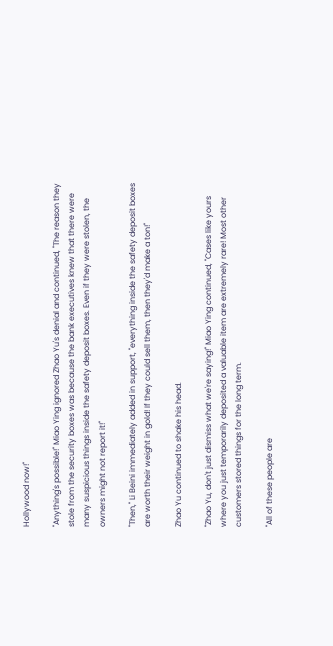Hollywood now!"

"Anything's possible!" Miao Ying ignored Zhao Yu's denial and continued, "The reason they stole from the security boxes was because the bank executives knew that there were many suspicious things inside the safety deposit boxes. Even if they were stolen, the owners might not report it!"

"Then," Li Beini immediately added in support, "everything inside the safety deposit boxes are worth their weight in gold! If they could sell them, then they'd make a ton!"

Zhao Yu continued to shake his head.

"Zhao Yu, don't just dismiss what we're saying!" Miao Ying continued, "Cases like yours where you just temporarily deposited a valuable item are extremely rare! Most other customers stored things for the long term.

"All of these people are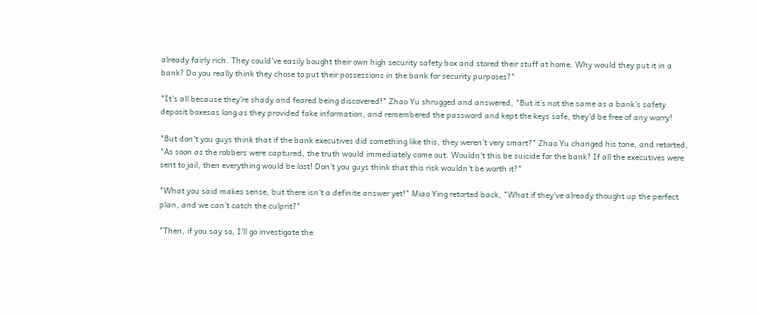already fairly rich. They could've easily bought their own high security safety box and stored their stuff at home. Why would they put it in a bank? Do you really think they chose to put their possessions in the bank for security purposes?"

"It's all because they're shady and feared being discovered!" Zhao Yu shrugged and answered, "But it's not the same as a bank's safety deposit boxesas long as they provided fake information, and remembered the password and kept the keys safe, they'd be free of any worry!

"But don't you guys think that if the bank executives did something like this, they weren't very smart?" Zhao Yu changed his tone, and retorted, "As soon as the robbers were captured, the truth would immediately come out. Wouldn't this be suicide for the bank? If all the executives were sent to jail, then everything would be lost! Don't you guys think that this risk wouldn't be worth it?"

"What you said makes sense, but there isn't a definite answer yet!" Miao Ying retorted back, "What if they've already thought up the perfect plan, and we can't catch the culprit?"

"Then, if you say so, I'll go investigate the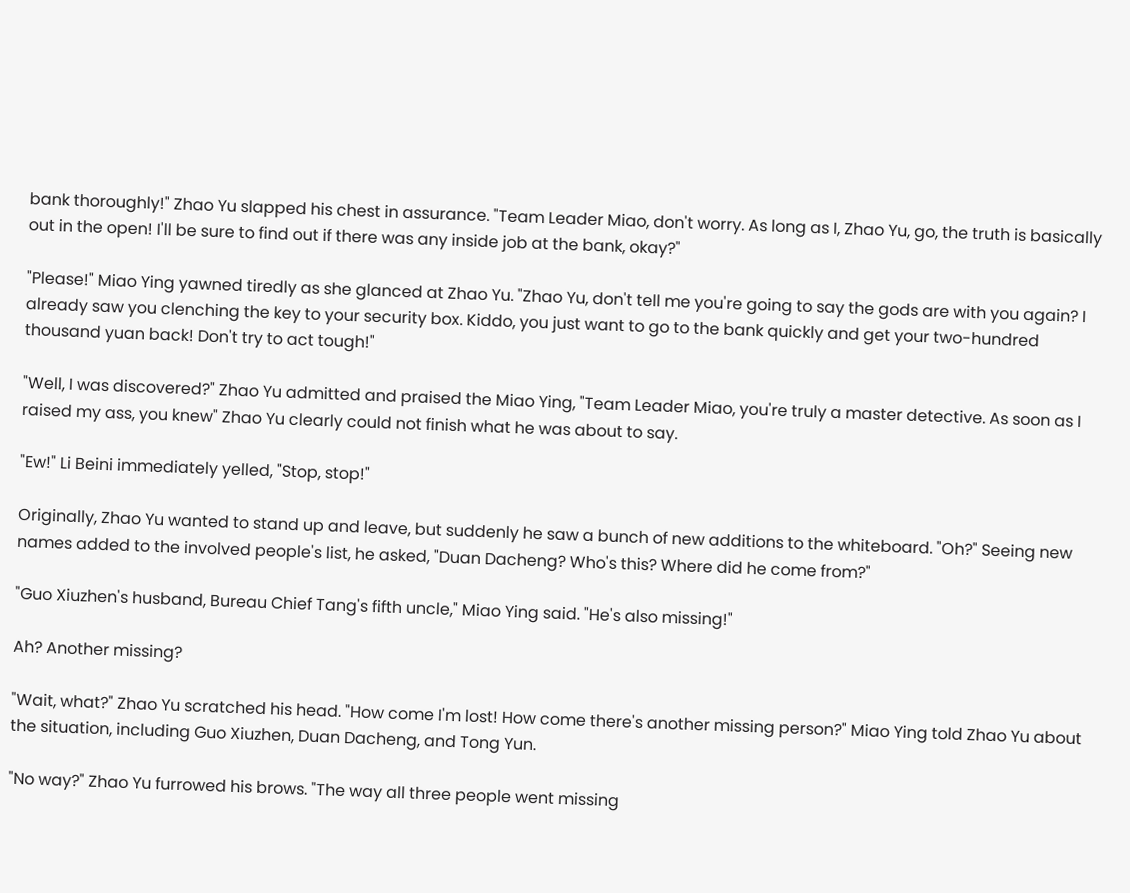bank thoroughly!" Zhao Yu slapped his chest in assurance. "Team Leader Miao, don't worry. As long as I, Zhao Yu, go, the truth is basically out in the open! I'll be sure to find out if there was any inside job at the bank, okay?"

"Please!" Miao Ying yawned tiredly as she glanced at Zhao Yu. "Zhao Yu, don't tell me you're going to say the gods are with you again? I already saw you clenching the key to your security box. Kiddo, you just want to go to the bank quickly and get your two-hundred thousand yuan back! Don't try to act tough!"

"Well, I was discovered?" Zhao Yu admitted and praised the Miao Ying, "Team Leader Miao, you're truly a master detective. As soon as I raised my ass, you knew" Zhao Yu clearly could not finish what he was about to say.

"Ew!" Li Beini immediately yelled, "Stop, stop!"

Originally, Zhao Yu wanted to stand up and leave, but suddenly he saw a bunch of new additions to the whiteboard. "Oh?" Seeing new names added to the involved people's list, he asked, "Duan Dacheng? Who's this? Where did he come from?"

"Guo Xiuzhen's husband, Bureau Chief Tang's fifth uncle," Miao Ying said. "He's also missing!"

Ah? Another missing?

"Wait, what?" Zhao Yu scratched his head. "How come I'm lost! How come there's another missing person?" Miao Ying told Zhao Yu about the situation, including Guo Xiuzhen, Duan Dacheng, and Tong Yun.

"No way?" Zhao Yu furrowed his brows. "The way all three people went missing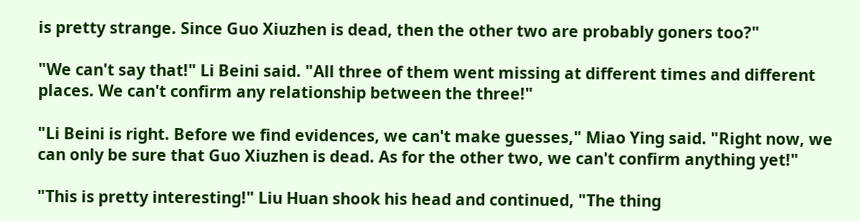is pretty strange. Since Guo Xiuzhen is dead, then the other two are probably goners too?"

"We can't say that!" Li Beini said. "All three of them went missing at different times and different places. We can't confirm any relationship between the three!"

"Li Beini is right. Before we find evidences, we can't make guesses," Miao Ying said. "Right now, we can only be sure that Guo Xiuzhen is dead. As for the other two, we can't confirm anything yet!"

"This is pretty interesting!" Liu Huan shook his head and continued, "The thing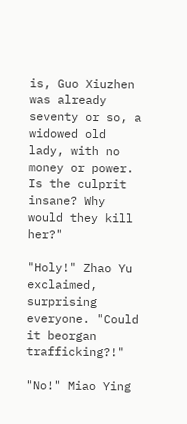is, Guo Xiuzhen was already seventy or so, a widowed old lady, with no money or power. Is the culprit insane? Why would they kill her?"

"Holy!" Zhao Yu exclaimed, surprising everyone. "Could it beorgan trafficking?!"

"No!" Miao Ying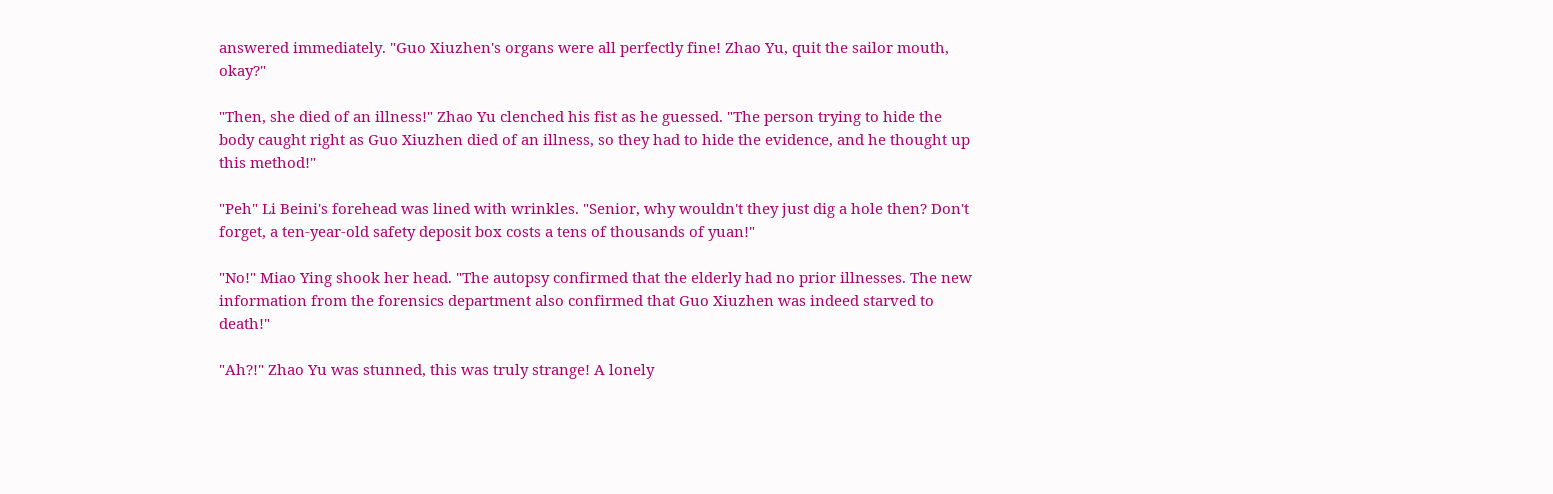answered immediately. "Guo Xiuzhen's organs were all perfectly fine! Zhao Yu, quit the sailor mouth, okay?"

"Then, she died of an illness!" Zhao Yu clenched his fist as he guessed. "The person trying to hide the body caught right as Guo Xiuzhen died of an illness, so they had to hide the evidence, and he thought up this method!"

"Peh" Li Beini's forehead was lined with wrinkles. "Senior, why wouldn't they just dig a hole then? Don't forget, a ten-year-old safety deposit box costs a tens of thousands of yuan!"

"No!" Miao Ying shook her head. "The autopsy confirmed that the elderly had no prior illnesses. The new information from the forensics department also confirmed that Guo Xiuzhen was indeed starved to death!"

"Ah?!" Zhao Yu was stunned, this was truly strange! A lonely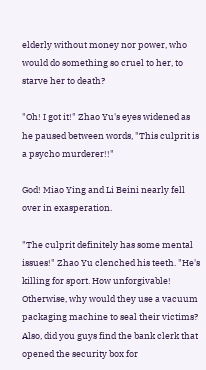elderly without money nor power, who would do something so cruel to her, to starve her to death?

"Oh! I got it!" Zhao Yu's eyes widened as he paused between words, "This culprit is a psycho murderer!!"

God! Miao Ying and Li Beini nearly fell over in exasperation.

"The culprit definitely has some mental issues!" Zhao Yu clenched his teeth. "He's killing for sport. How unforgivable! Otherwise, why would they use a vacuum packaging machine to seal their victims? Also, did you guys find the bank clerk that opened the security box for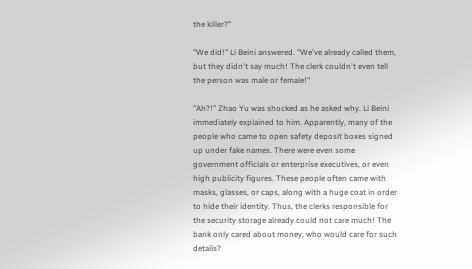the killer?"

"We did!" Li Beini answered. "We've already called them, but they didn't say much! The clerk couldn't even tell the person was male or female!"

"Ah?!" Zhao Yu was shocked as he asked why. Li Beini immediately explained to him. Apparently, many of the people who came to open safety deposit boxes signed up under fake names. There were even some government officials or enterprise executives, or even high publicity figures. These people often came with masks, glasses, or caps, along with a huge coat in order to hide their identity. Thus, the clerks responsible for the security storage already could not care much! The bank only cared about money, who would care for such details?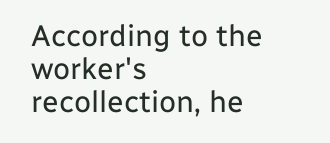According to the worker's recollection, he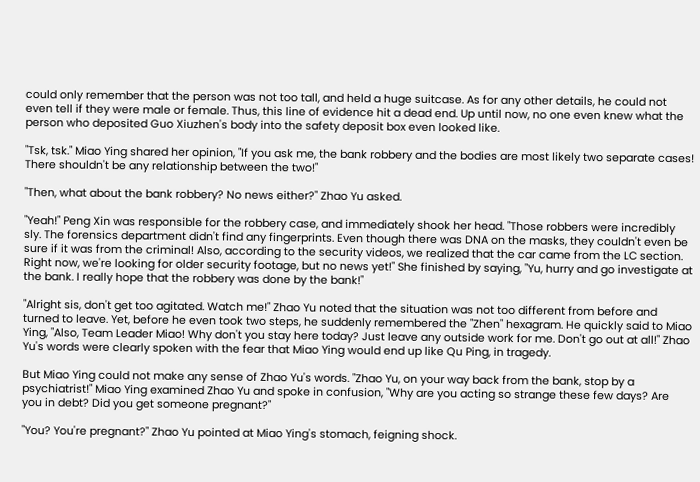could only remember that the person was not too tall, and held a huge suitcase. As for any other details, he could not even tell if they were male or female. Thus, this line of evidence hit a dead end. Up until now, no one even knew what the person who deposited Guo Xiuzhen's body into the safety deposit box even looked like.

"Tsk, tsk." Miao Ying shared her opinion, "If you ask me, the bank robbery and the bodies are most likely two separate cases! There shouldn't be any relationship between the two!"

"Then, what about the bank robbery? No news either?" Zhao Yu asked.

"Yeah!" Peng Xin was responsible for the robbery case, and immediately shook her head. "Those robbers were incredibly sly. The forensics department didn't find any fingerprints. Even though there was DNA on the masks, they couldn't even be sure if it was from the criminal! Also, according to the security videos, we realized that the car came from the LC section. Right now, we're looking for older security footage, but no news yet!" She finished by saying, "Yu, hurry and go investigate at the bank. I really hope that the robbery was done by the bank!"

"Alright sis, don't get too agitated. Watch me!" Zhao Yu noted that the situation was not too different from before and turned to leave. Yet, before he even took two steps, he suddenly remembered the "Zhen" hexagram. He quickly said to Miao Ying, "Also, Team Leader Miao! Why don't you stay here today? Just leave any outside work for me. Don't go out at all!" Zhao Yu's words were clearly spoken with the fear that Miao Ying would end up like Qu Ping, in tragedy.

But Miao Ying could not make any sense of Zhao Yu's words. "Zhao Yu, on your way back from the bank, stop by a psychiatrist!" Miao Ying examined Zhao Yu and spoke in confusion, "Why are you acting so strange these few days? Are you in debt? Did you get someone pregnant?"

"You? You're pregnant?" Zhao Yu pointed at Miao Ying's stomach, feigning shock.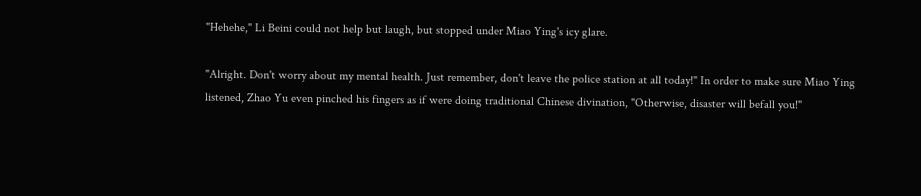"Hehehe," Li Beini could not help but laugh, but stopped under Miao Ying's icy glare.

"Alright. Don't worry about my mental health. Just remember, don't leave the police station at all today!" In order to make sure Miao Ying listened, Zhao Yu even pinched his fingers as if were doing traditional Chinese divination, "Otherwise, disaster will befall you!"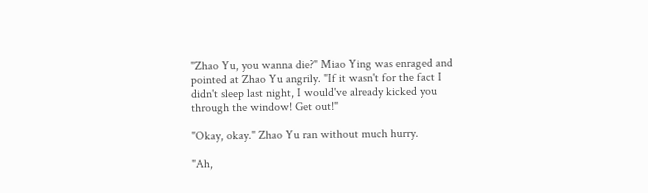"Zhao Yu, you wanna die?" Miao Ying was enraged and pointed at Zhao Yu angrily. "If it wasn't for the fact I didn't sleep last night, I would've already kicked you through the window! Get out!"

"Okay, okay." Zhao Yu ran without much hurry.

"Ah,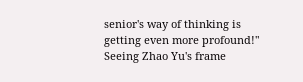senior's way of thinking is getting even more profound!" Seeing Zhao Yu's frame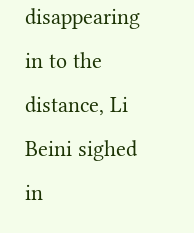disappearing in to the distance, Li Beini sighed in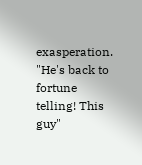exasperation. "He's back to fortune telling! This guy"